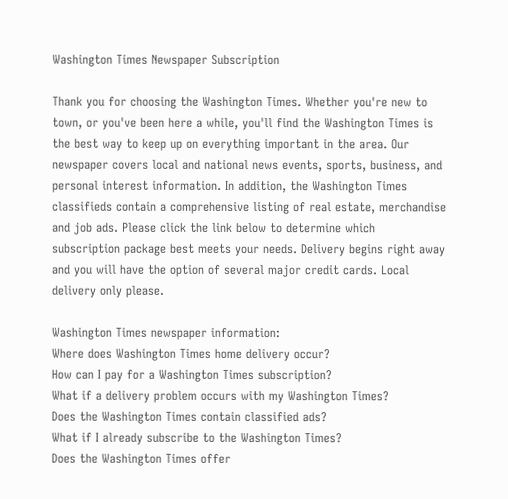Washington Times Newspaper Subscription

Thank you for choosing the Washington Times. Whether you're new to town, or you've been here a while, you'll find the Washington Times is the best way to keep up on everything important in the area. Our newspaper covers local and national news events, sports, business, and personal interest information. In addition, the Washington Times classifieds contain a comprehensive listing of real estate, merchandise and job ads. Please click the link below to determine which subscription package best meets your needs. Delivery begins right away and you will have the option of several major credit cards. Local delivery only please.

Washington Times newspaper information:
Where does Washington Times home delivery occur?
How can I pay for a Washington Times subscription?
What if a delivery problem occurs with my Washington Times?
Does the Washington Times contain classified ads?
What if I already subscribe to the Washington Times?
Does the Washington Times offer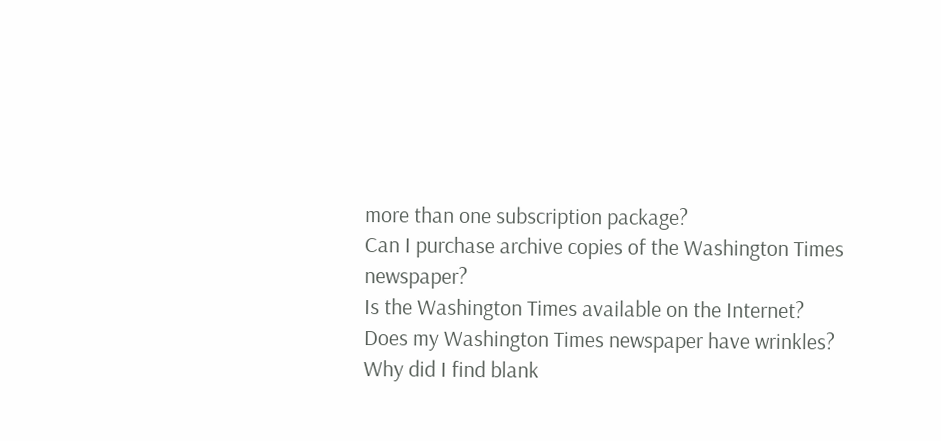more than one subscription package?
Can I purchase archive copies of the Washington Times newspaper?
Is the Washington Times available on the Internet?
Does my Washington Times newspaper have wrinkles?
Why did I find blank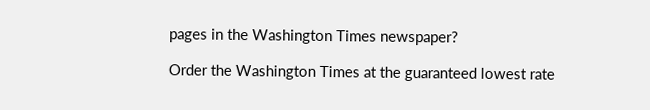pages in the Washington Times newspaper?

Order the Washington Times at the guaranteed lowest rate